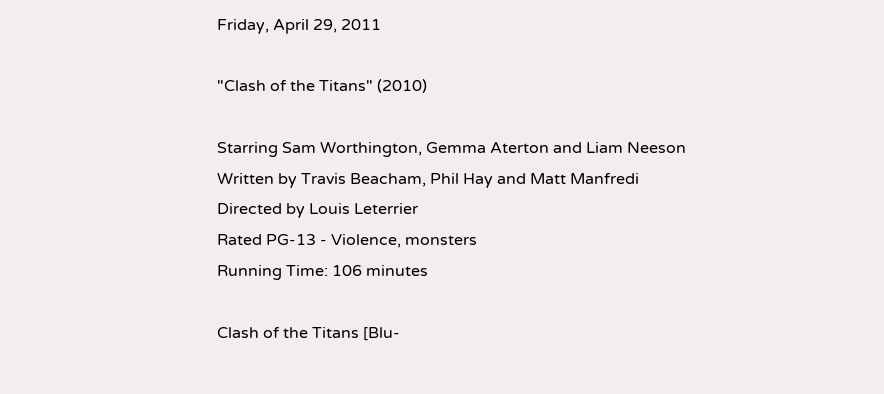Friday, April 29, 2011

"Clash of the Titans" (2010)

Starring Sam Worthington, Gemma Aterton and Liam Neeson
Written by Travis Beacham, Phil Hay and Matt Manfredi
Directed by Louis Leterrier
Rated PG-13 - Violence, monsters
Running Time: 106 minutes

Clash of the Titans [Blu-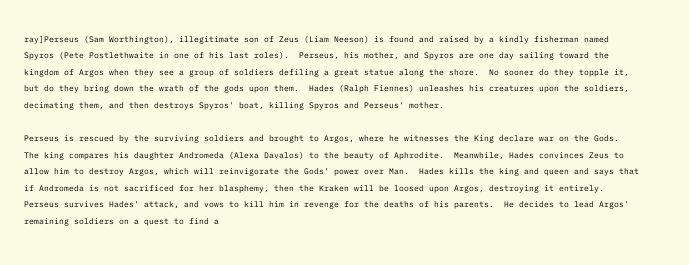ray]Perseus (Sam Worthington), illegitimate son of Zeus (Liam Neeson) is found and raised by a kindly fisherman named Spyros (Pete Postlethwaite in one of his last roles).  Perseus, his mother, and Spyros are one day sailing toward the kingdom of Argos when they see a group of soldiers defiling a great statue along the shore.  No sooner do they topple it, but do they bring down the wrath of the gods upon them.  Hades (Ralph Fiennes) unleashes his creatures upon the soldiers, decimating them, and then destroys Spyros' boat, killing Spyros and Perseus' mother.

Perseus is rescued by the surviving soldiers and brought to Argos, where he witnesses the King declare war on the Gods.  The king compares his daughter Andromeda (Alexa Davalos) to the beauty of Aphrodite.  Meanwhile, Hades convinces Zeus to allow him to destroy Argos, which will reinvigorate the Gods' power over Man.  Hades kills the king and queen and says that if Andromeda is not sacrificed for her blasphemy, then the Kraken will be loosed upon Argos, destroying it entirely.  Perseus survives Hades' attack, and vows to kill him in revenge for the deaths of his parents.  He decides to lead Argos' remaining soldiers on a quest to find a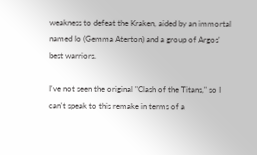weakness to defeat the Kraken, aided by an immortal named Io (Gemma Aterton) and a group of Argos' best warriors.

I've not seen the original "Clash of the Titans," so I can't speak to this remake in terms of a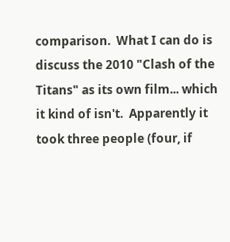comparison.  What I can do is discuss the 2010 "Clash of the Titans" as its own film... which it kind of isn't.  Apparently it took three people (four, if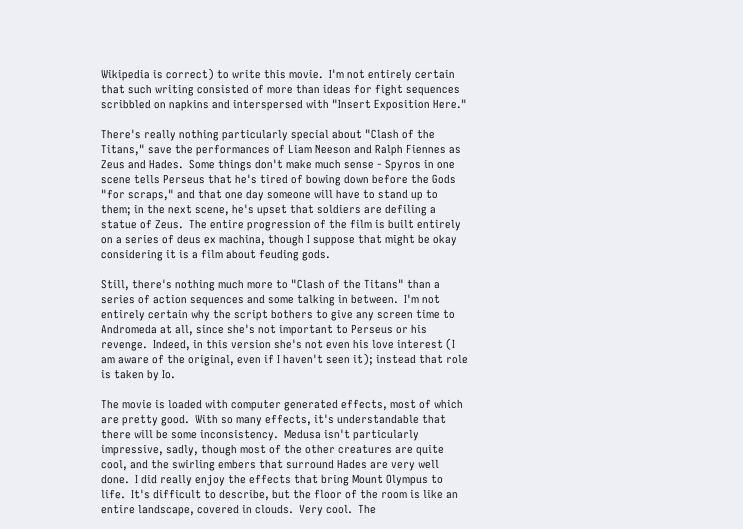Wikipedia is correct) to write this movie.  I'm not entirely certain that such writing consisted of more than ideas for fight sequences scribbled on napkins and interspersed with "Insert Exposition Here."

There's really nothing particularly special about "Clash of the Titans," save the performances of Liam Neeson and Ralph Fiennes as Zeus and Hades.  Some things don't make much sense - Spyros in one scene tells Perseus that he's tired of bowing down before the Gods "for scraps," and that one day someone will have to stand up to them; in the next scene, he's upset that soldiers are defiling a statue of Zeus.  The entire progression of the film is built entirely on a series of deus ex machina, though I suppose that might be okay considering it is a film about feuding gods.

Still, there's nothing much more to "Clash of the Titans" than a series of action sequences and some talking in between.  I'm not entirely certain why the script bothers to give any screen time to Andromeda at all, since she's not important to Perseus or his revenge.  Indeed, in this version she's not even his love interest (I am aware of the original, even if I haven't seen it); instead that role is taken by Io.

The movie is loaded with computer generated effects, most of which are pretty good.  With so many effects, it's understandable that there will be some inconsistency.  Medusa isn't particularly impressive, sadly, though most of the other creatures are quite cool, and the swirling embers that surround Hades are very well done.  I did really enjoy the effects that bring Mount Olympus to life.  It's difficult to describe, but the floor of the room is like an entire landscape, covered in clouds.  Very cool.  The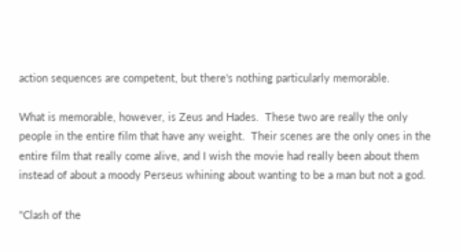action sequences are competent, but there's nothing particularly memorable.

What is memorable, however, is Zeus and Hades.  These two are really the only people in the entire film that have any weight.  Their scenes are the only ones in the entire film that really come alive, and I wish the movie had really been about them instead of about a moody Perseus whining about wanting to be a man but not a god.

"Clash of the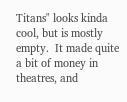Titans" looks kinda cool, but is mostly empty.  It made quite a bit of money in theatres, and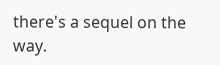there's a sequel on the way.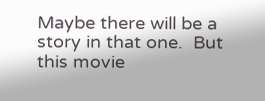Maybe there will be a story in that one.  But this movie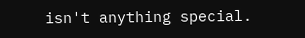isn't anything special.